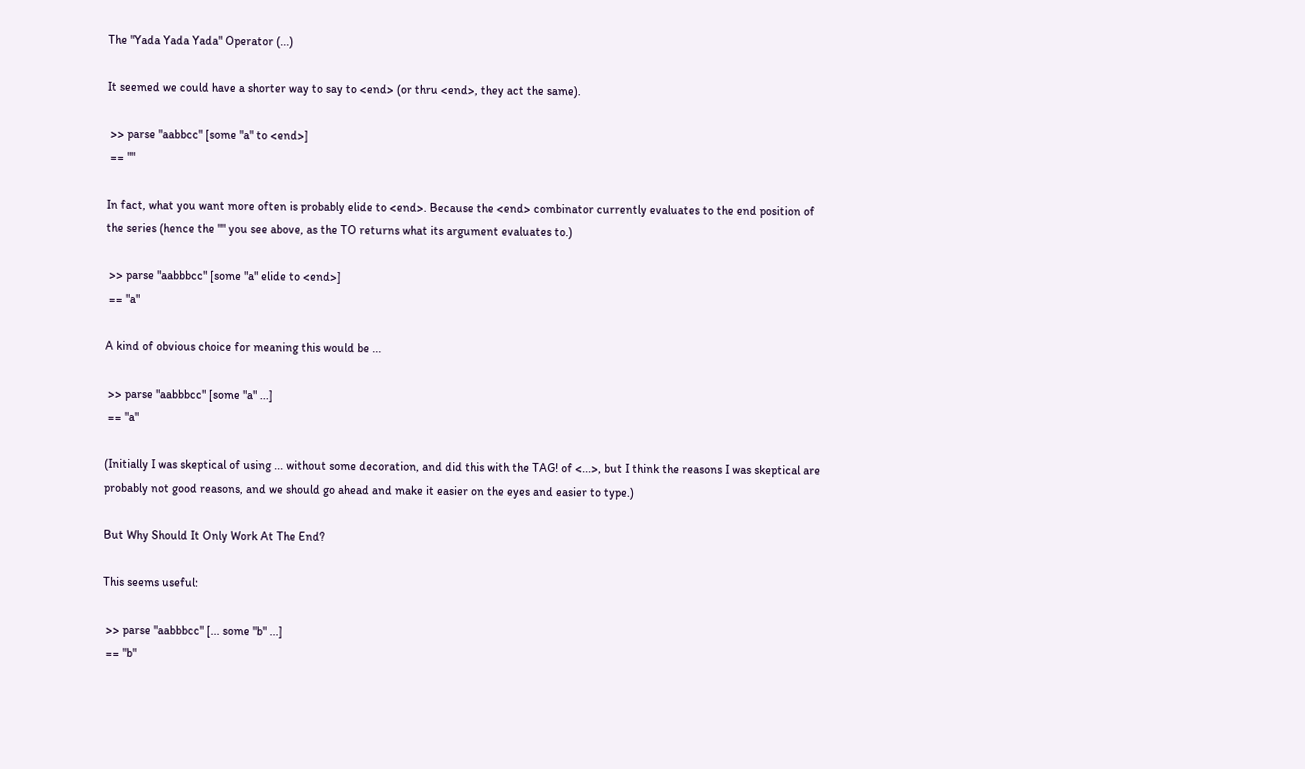The "Yada Yada Yada" Operator (...)

It seemed we could have a shorter way to say to <end> (or thru <end>, they act the same).

 >> parse "aabbcc" [some "a" to <end>]
 == ""

In fact, what you want more often is probably elide to <end>. Because the <end> combinator currently evaluates to the end position of the series (hence the "" you see above, as the TO returns what its argument evaluates to.)

 >> parse "aabbbcc" [some "a" elide to <end>]
 == "a"

A kind of obvious choice for meaning this would be ...

 >> parse "aabbbcc" [some "a" ...]
 == "a"

(Initially I was skeptical of using ... without some decoration, and did this with the TAG! of <...>, but I think the reasons I was skeptical are probably not good reasons, and we should go ahead and make it easier on the eyes and easier to type.)

But Why Should It Only Work At The End?

This seems useful:

 >> parse "aabbbcc" [... some "b" ...]
 == "b"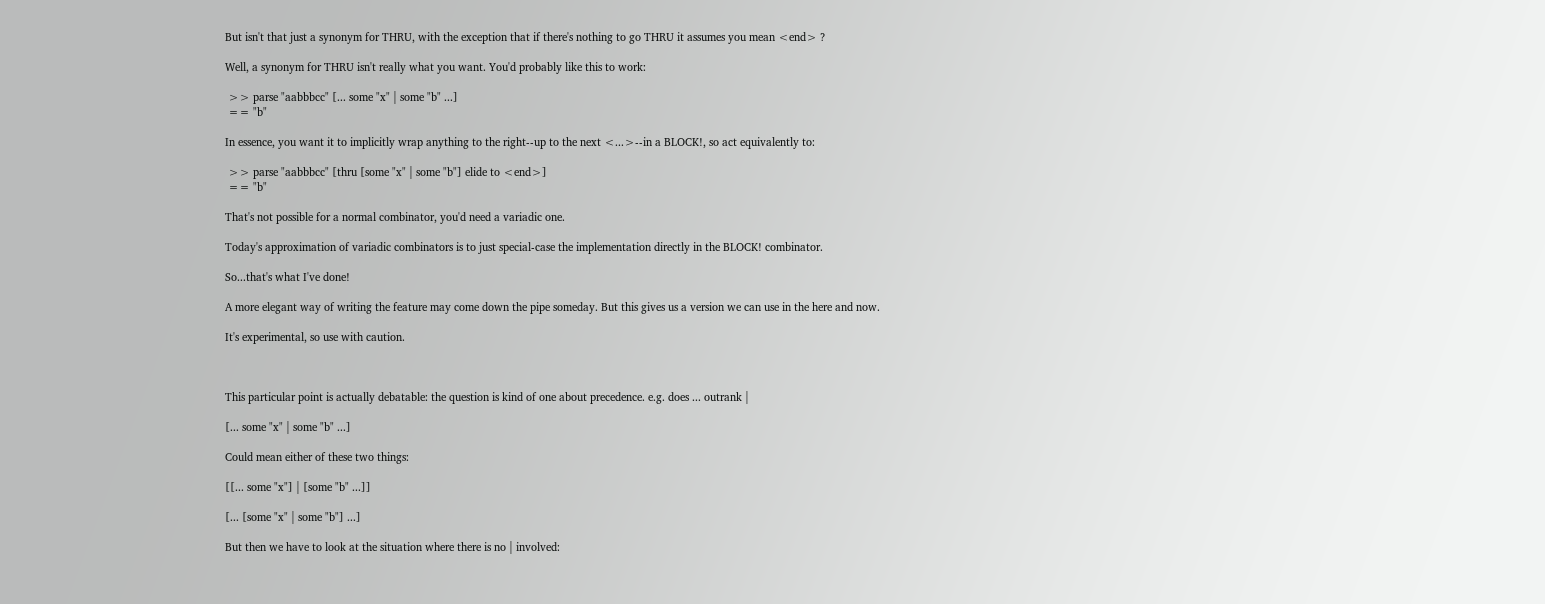But isn't that just a synonym for THRU, with the exception that if there's nothing to go THRU it assumes you mean <end> ?

Well, a synonym for THRU isn't really what you want. You'd probably like this to work:

 >> parse "aabbbcc" [... some "x" | some "b" ...]
 == "b"

In essence, you want it to implicitly wrap anything to the right--up to the next <...>--in a BLOCK!, so act equivalently to:

 >> parse "aabbbcc" [thru [some "x" | some "b"] elide to <end>]
 == "b"

That's not possible for a normal combinator, you'd need a variadic one.

Today's approximation of variadic combinators is to just special-case the implementation directly in the BLOCK! combinator.

So...that's what I've done!

A more elegant way of writing the feature may come down the pipe someday. But this gives us a version we can use in the here and now.

It's experimental, so use with caution.



This particular point is actually debatable: the question is kind of one about precedence. e.g. does ... outrank |

[... some "x" | some "b" ...]

Could mean either of these two things:

[[... some "x"] | [some "b" ...]]

[... [some "x" | some "b"] ...]

But then we have to look at the situation where there is no | involved: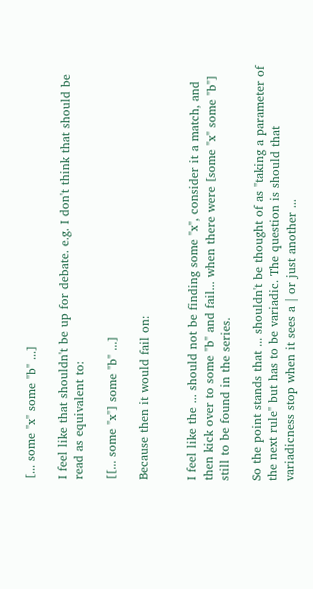[... some "x" some "b" ...]

I feel like that shouldn't be up for debate. e.g. I don't think that should be read as equivalent to:

[[... some "x"] some "b" ...]

Because then it would fail on:


I feel like the ... should not be finding some "x", consider it a match, and then kick over to some "b" and fail... when there were [some "x" some "b"] still to be found in the series.

So the point stands that ... shouldn't be thought of as "taking a parameter of the next rule" but has to be variadic. The question is should that variadicness stop when it sees a | or just another ...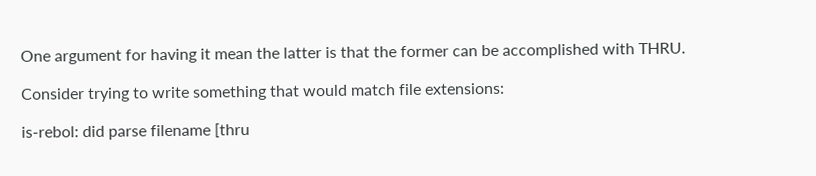One argument for having it mean the latter is that the former can be accomplished with THRU.

Consider trying to write something that would match file extensions:

is-rebol: did parse filename [thru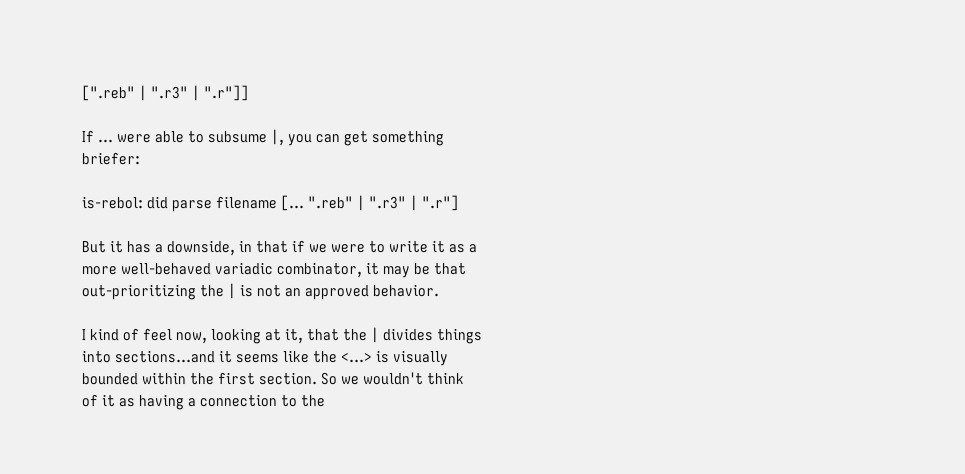[".reb" | ".r3" | ".r"]]

If ... were able to subsume |, you can get something briefer:

is-rebol: did parse filename [... ".reb" | ".r3" | ".r"]

But it has a downside, in that if we were to write it as a more well-behaved variadic combinator, it may be that out-prioritizing the | is not an approved behavior.

I kind of feel now, looking at it, that the | divides things into sections...and it seems like the <...> is visually bounded within the first section. So we wouldn't think of it as having a connection to the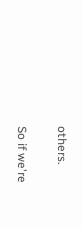others.

So if we're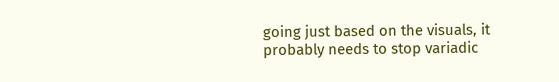going just based on the visuals, it probably needs to stop variadic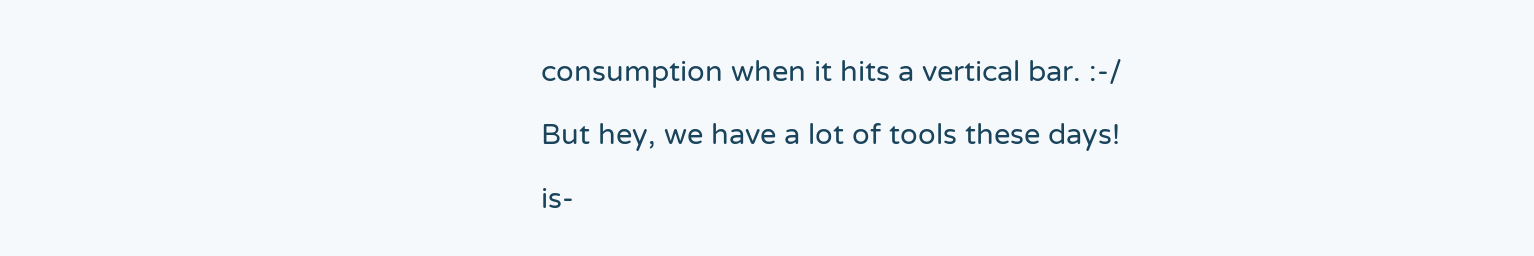consumption when it hits a vertical bar. :-/

But hey, we have a lot of tools these days!

is-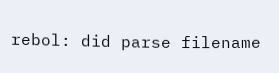rebol: did parse filename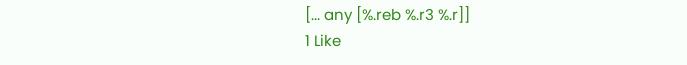[... any [%.reb %.r3 %.r]]
1 Like